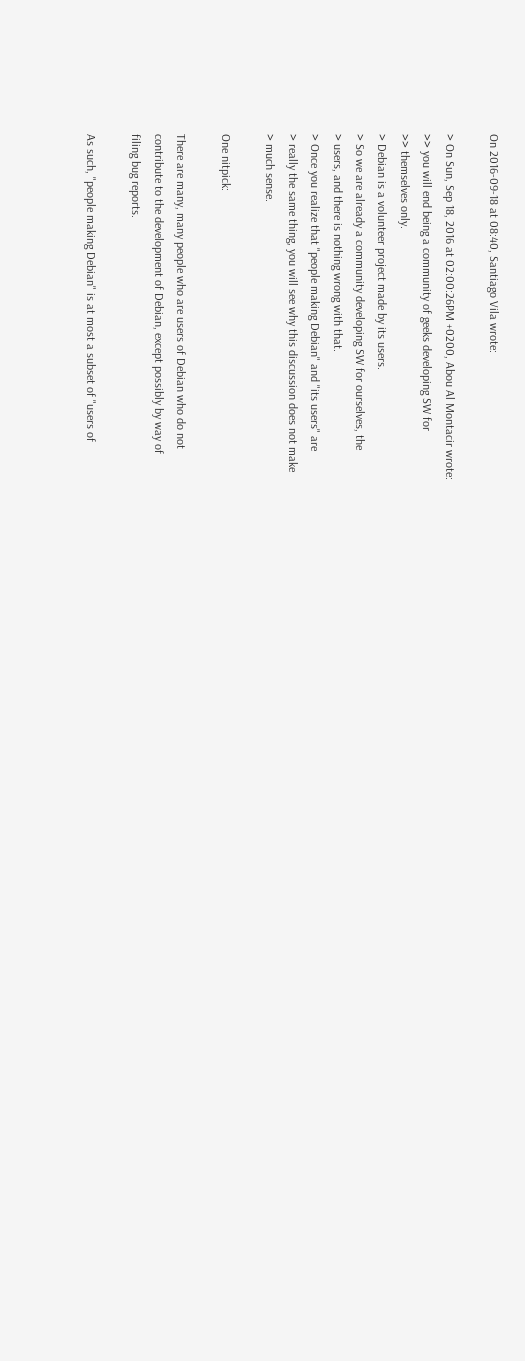On 2016-09-18 at 08:40, Santiago Vila wrote:

> On Sun, Sep 18, 2016 at 02:00:26PM +0200, Abou Al Montacir wrote:
>> you will end being a community of geeks developing SW for
>> themselves only.
> Debian is a volunteer project made by its users.
> So we are already a community developing SW for ourselves, the
> users, and there is nothing wrong with that.
> Once you realize that "people making Debian" and "its users" are
> really the same thing, you will see why this discussion does not make
> much sense.

One nitpick:

There are many, many people who are users of Debian who do not
contribute to the development of Debian, except possibly by way of
filing bug reports.

As such, "people making Debian" is at most a subset of "users of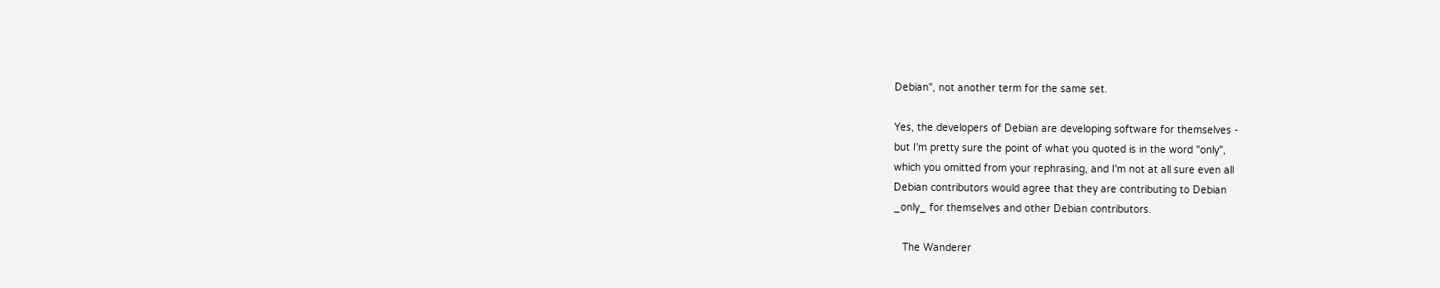Debian", not another term for the same set.

Yes, the developers of Debian are developing software for themselves -
but I'm pretty sure the point of what you quoted is in the word "only",
which you omitted from your rephrasing, and I'm not at all sure even all
Debian contributors would agree that they are contributing to Debian
_only_ for themselves and other Debian contributors.

   The Wanderer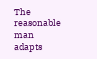The reasonable man adapts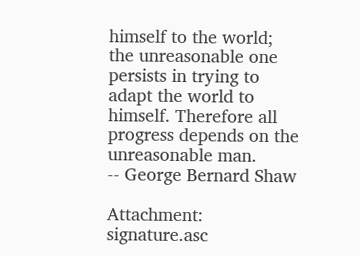himself to the world; the unreasonable one
persists in trying to adapt the world to himself. Therefore all
progress depends on the unreasonable man.         -- George Bernard Shaw

Attachment: signature.asc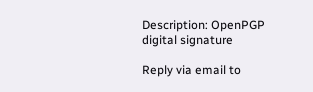Description: OpenPGP digital signature

Reply via email to